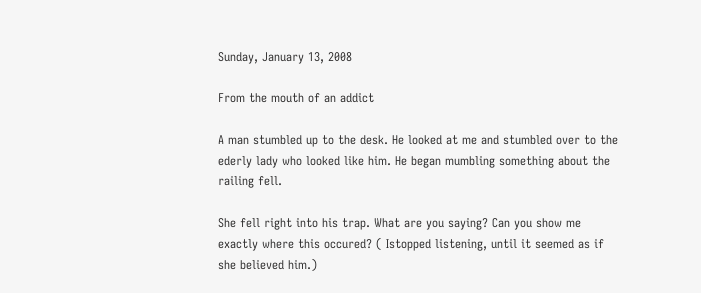Sunday, January 13, 2008

From the mouth of an addict

A man stumbled up to the desk. He looked at me and stumbled over to the ederly lady who looked like him. He began mumbling something about the railing fell.

She fell right into his trap. What are you saying? Can you show me exactly where this occured? ( Istopped listening, until it seemed as if she believed him.)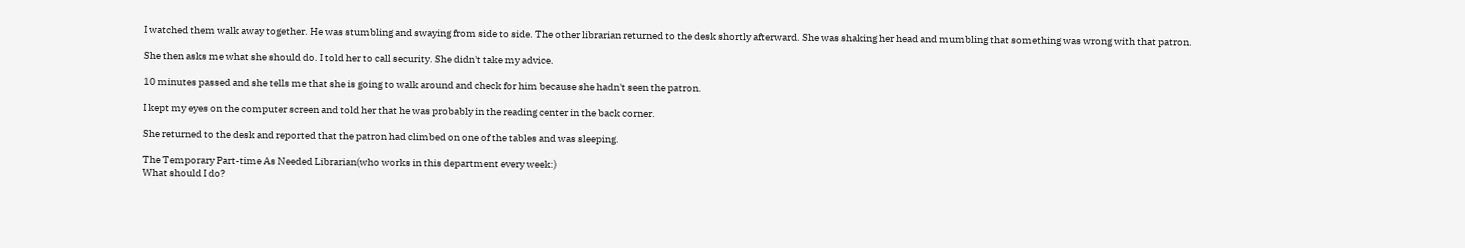I watched them walk away together. He was stumbling and swaying from side to side. The other librarian returned to the desk shortly afterward. She was shaking her head and mumbling that something was wrong with that patron.

She then asks me what she should do. I told her to call security. She didn't take my advice.

10 minutes passed and she tells me that she is going to walk around and check for him because she hadn't seen the patron.

I kept my eyes on the computer screen and told her that he was probably in the reading center in the back corner.

She returned to the desk and reported that the patron had climbed on one of the tables and was sleeping.

The Temporary Part-time As Needed Librarian(who works in this department every week:)
What should I do?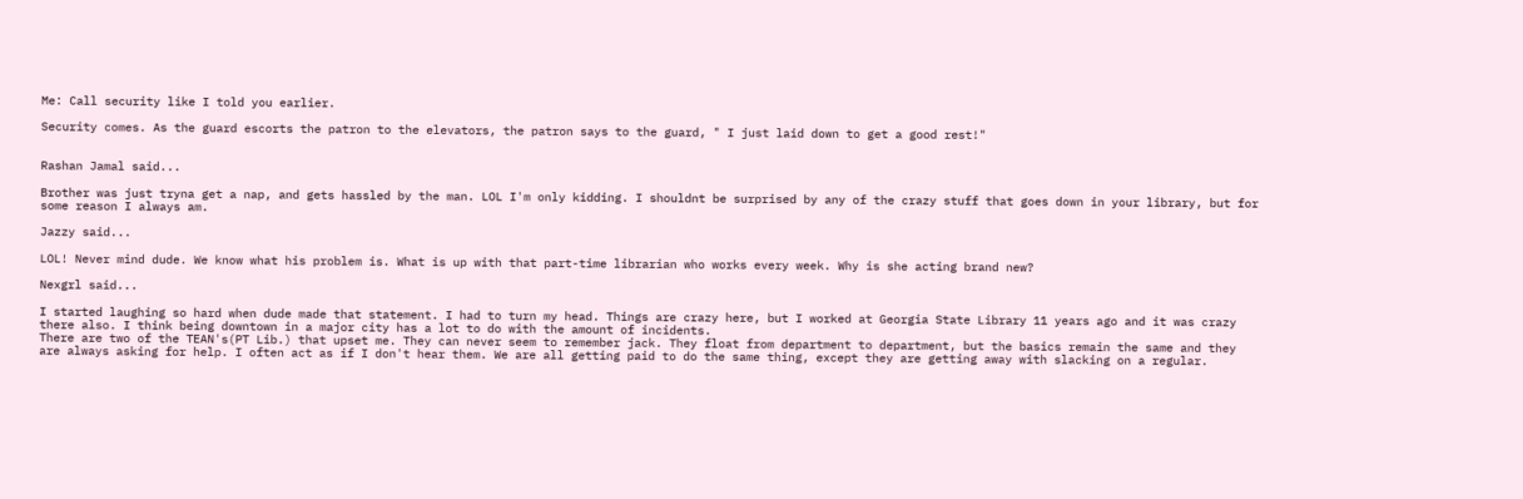Me: Call security like I told you earlier.

Security comes. As the guard escorts the patron to the elevators, the patron says to the guard, " I just laid down to get a good rest!"


Rashan Jamal said...

Brother was just tryna get a nap, and gets hassled by the man. LOL I'm only kidding. I shouldnt be surprised by any of the crazy stuff that goes down in your library, but for some reason I always am.

Jazzy said...

LOL! Never mind dude. We know what his problem is. What is up with that part-time librarian who works every week. Why is she acting brand new?

Nexgrl said...

I started laughing so hard when dude made that statement. I had to turn my head. Things are crazy here, but I worked at Georgia State Library 11 years ago and it was crazy there also. I think being downtown in a major city has a lot to do with the amount of incidents.
There are two of the TEAN's(PT Lib.) that upset me. They can never seem to remember jack. They float from department to department, but the basics remain the same and they are always asking for help. I often act as if I don't hear them. We are all getting paid to do the same thing, except they are getting away with slacking on a regular.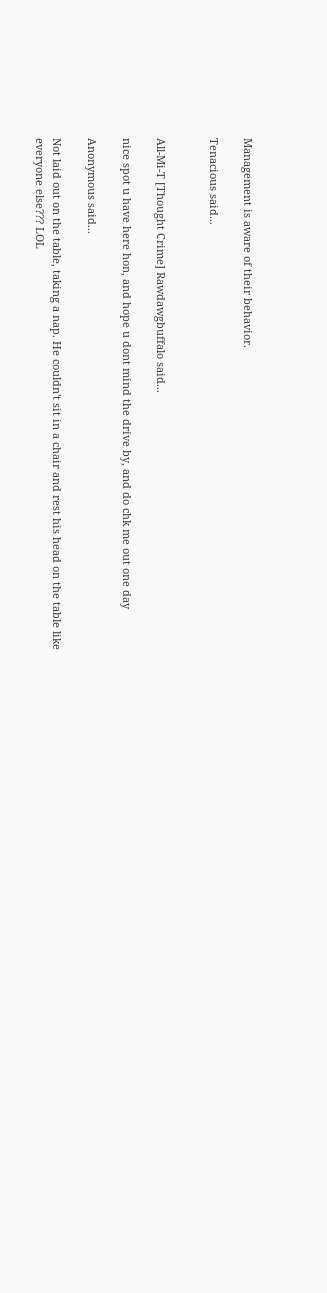Management is aware of their behavior.

Tenacious said...


All-Mi-T [Thought Crime] Rawdawgbuffalo said...

nice spot u have here hon, and hope u dont mind the drive by, and do chk me out one day

Anonymous said...

Not laid out on the table, taking a nap. He couldn't sit in a chair and rest his head on the table like everyone else??? LOL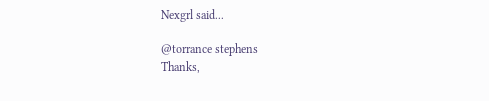Nexgrl said...

@torrance stephens
Thanks,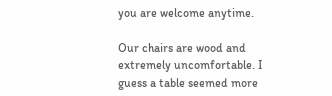you are welcome anytime.

Our chairs are wood and extremely uncomfortable. I guess a table seemed more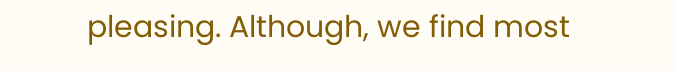pleasing. Although, we find most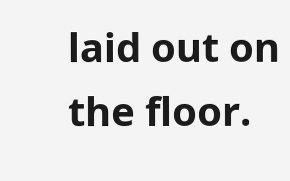laid out on the floor.